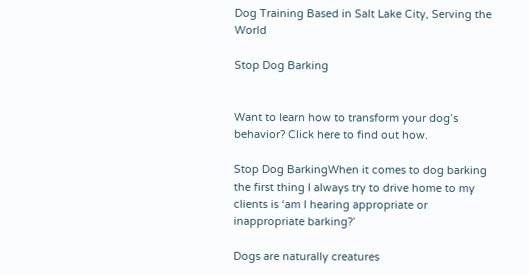Dog Training Based in Salt Lake City, Serving the World

Stop Dog Barking


Want to learn how to transform your dog’s behavior? Click here to find out how.

Stop Dog BarkingWhen it comes to dog barking the first thing I always try to drive home to my clients is ‘am I hearing appropriate or inappropriate barking?’

Dogs are naturally creatures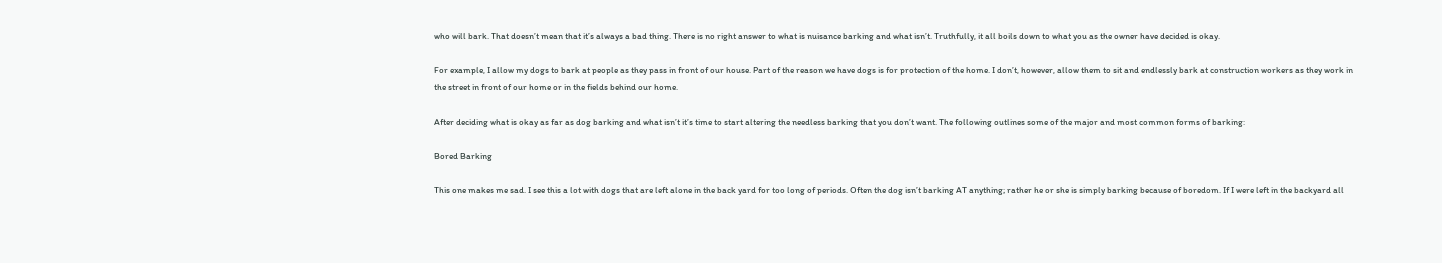who will bark. That doesn’t mean that it’s always a bad thing. There is no right answer to what is nuisance barking and what isn’t. Truthfully, it all boils down to what you as the owner have decided is okay.

For example, I allow my dogs to bark at people as they pass in front of our house. Part of the reason we have dogs is for protection of the home. I don’t, however, allow them to sit and endlessly bark at construction workers as they work in the street in front of our home or in the fields behind our home.

After deciding what is okay as far as dog barking and what isn’t it’s time to start altering the needless barking that you don’t want. The following outlines some of the major and most common forms of barking:

Bored Barking

This one makes me sad. I see this a lot with dogs that are left alone in the back yard for too long of periods. Often the dog isn’t barking AT anything; rather he or she is simply barking because of boredom. If I were left in the backyard all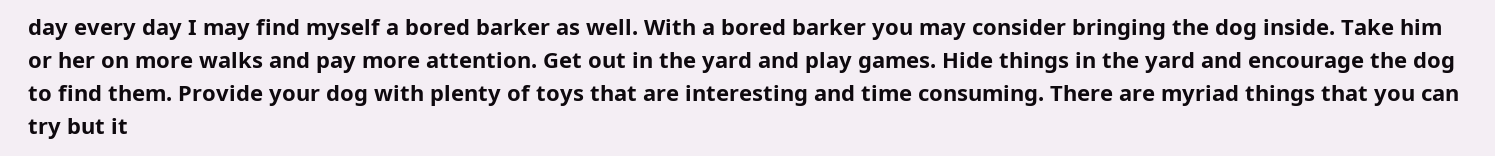day every day I may find myself a bored barker as well. With a bored barker you may consider bringing the dog inside. Take him or her on more walks and pay more attention. Get out in the yard and play games. Hide things in the yard and encourage the dog to find them. Provide your dog with plenty of toys that are interesting and time consuming. There are myriad things that you can try but it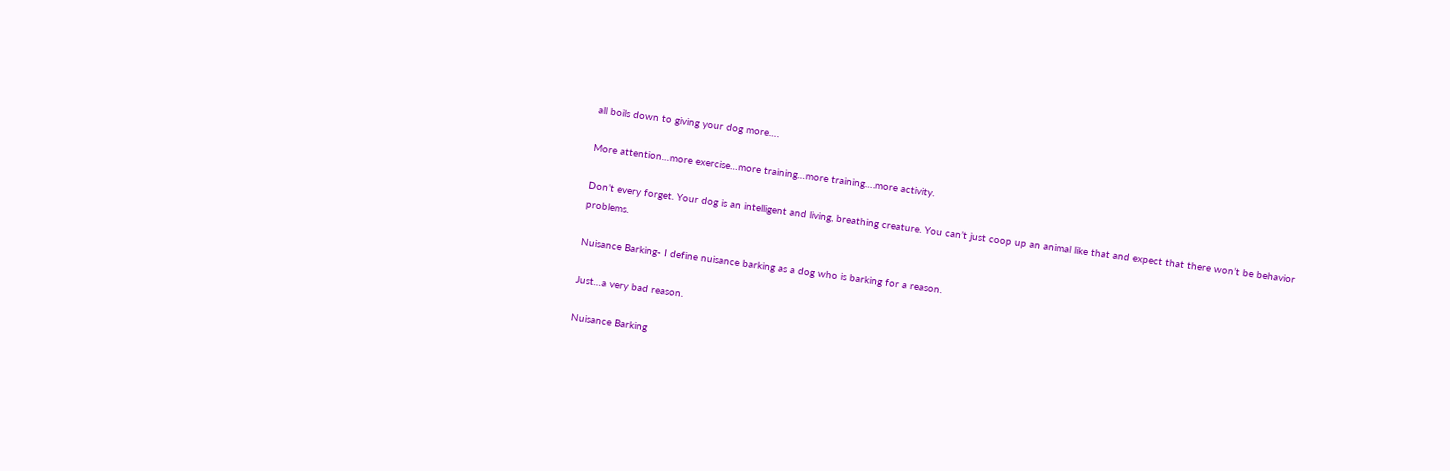all boils down to giving your dog more….

More attention…more exercise…more training…more training….more activity.

Don’t every forget. Your dog is an intelligent and living, breathing creature. You can’t just coop up an animal like that and expect that there won’t be behavior problems.

Nuisance Barking- I define nuisance barking as a dog who is barking for a reason.

Just…a very bad reason.

Nuisance Barking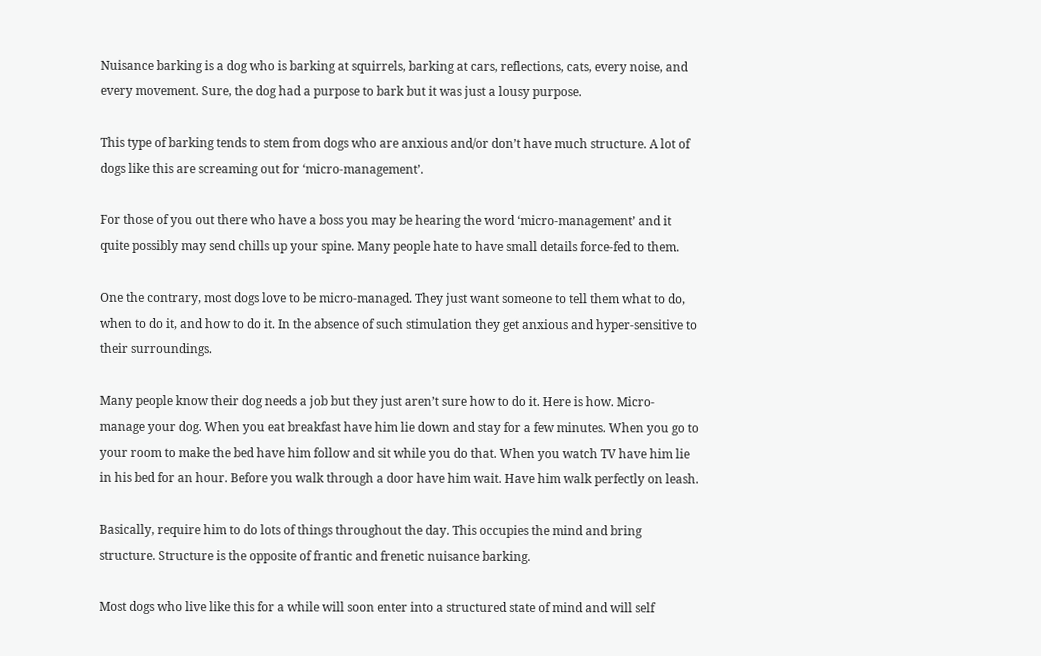Nuisance barking is a dog who is barking at squirrels, barking at cars, reflections, cats, every noise, and every movement. Sure, the dog had a purpose to bark but it was just a lousy purpose.

This type of barking tends to stem from dogs who are anxious and/or don’t have much structure. A lot of dogs like this are screaming out for ‘micro-management’.

For those of you out there who have a boss you may be hearing the word ‘micro-management’ and it quite possibly may send chills up your spine. Many people hate to have small details force-fed to them.

One the contrary, most dogs love to be micro-managed. They just want someone to tell them what to do, when to do it, and how to do it. In the absence of such stimulation they get anxious and hyper-sensitive to their surroundings.

Many people know their dog needs a job but they just aren’t sure how to do it. Here is how. Micro-manage your dog. When you eat breakfast have him lie down and stay for a few minutes. When you go to your room to make the bed have him follow and sit while you do that. When you watch TV have him lie in his bed for an hour. Before you walk through a door have him wait. Have him walk perfectly on leash.

Basically, require him to do lots of things throughout the day. This occupies the mind and bring structure. Structure is the opposite of frantic and frenetic nuisance barking.

Most dogs who live like this for a while will soon enter into a structured state of mind and will self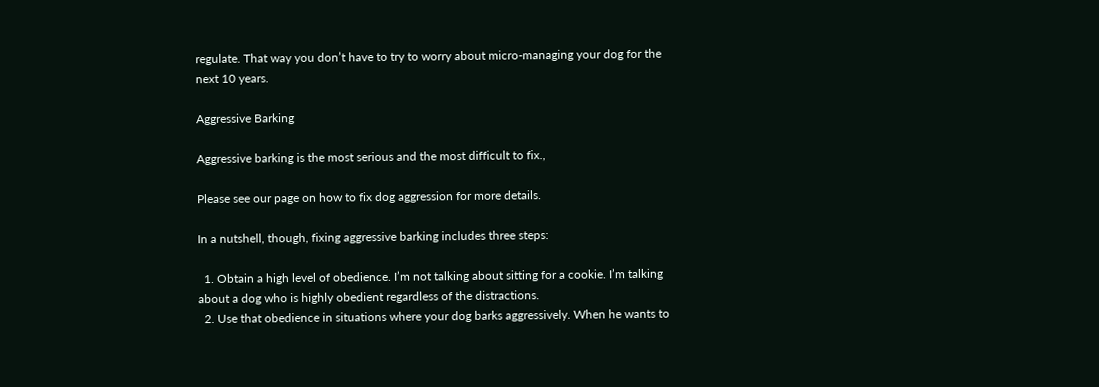regulate. That way you don’t have to try to worry about micro-managing your dog for the next 10 years.

Aggressive Barking

Aggressive barking is the most serious and the most difficult to fix.,

Please see our page on how to fix dog aggression for more details.

In a nutshell, though, fixing aggressive barking includes three steps:

  1. Obtain a high level of obedience. I’m not talking about sitting for a cookie. I’m talking about a dog who is highly obedient regardless of the distractions.
  2. Use that obedience in situations where your dog barks aggressively. When he wants to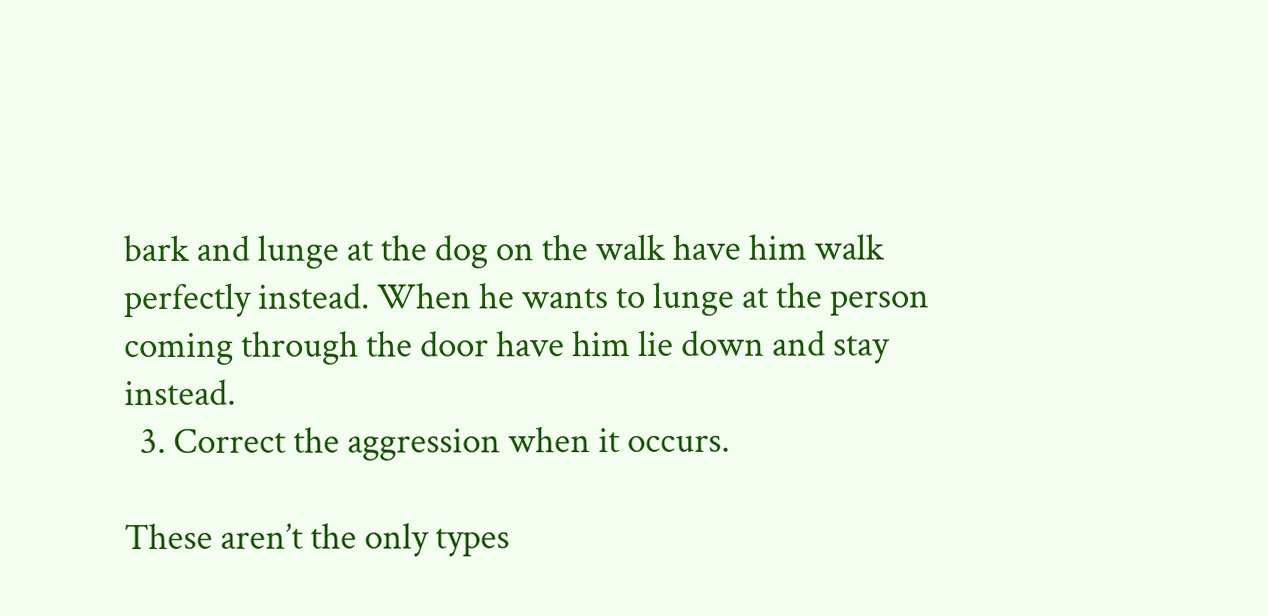bark and lunge at the dog on the walk have him walk perfectly instead. When he wants to lunge at the person coming through the door have him lie down and stay instead.
  3. Correct the aggression when it occurs.

These aren’t the only types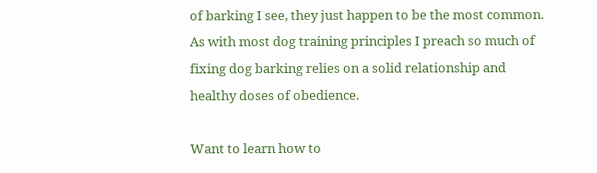of barking I see, they just happen to be the most common. As with most dog training principles I preach so much of fixing dog barking relies on a solid relationship and healthy doses of obedience.

Want to learn how to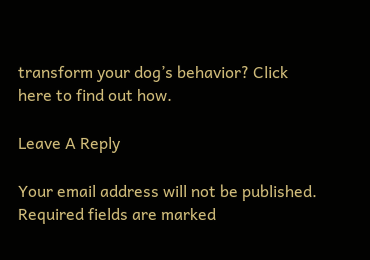transform your dog’s behavior? Click here to find out how.

Leave A Reply

Your email address will not be published. Required fields are marked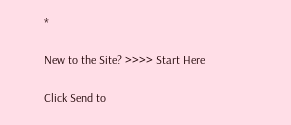*

New to the Site? >>>> Start Here

Click Send to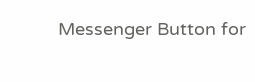Messenger Button for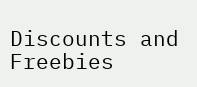Discounts and Freebies